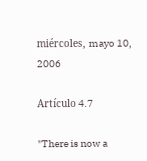miércoles, mayo 10, 2006

Artículo 4.7

"There is now a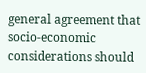general agreement that socio-economic considerations should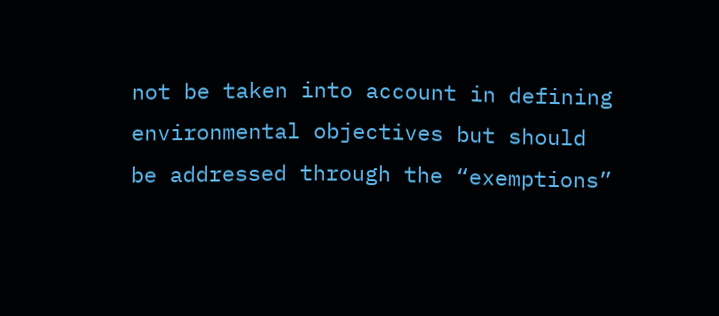not be taken into account in defining environmental objectives but should be addressed through the “exemptions”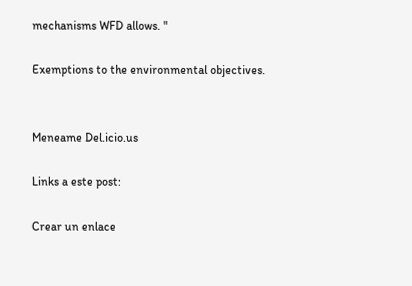mechanisms WFD allows. "

Exemptions to the environmental objectives.


Meneame Del.icio.us

Links a este post:

Crear un enlace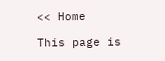<< Home

This page is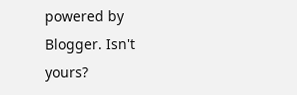powered by Blogger. Isn't yours?